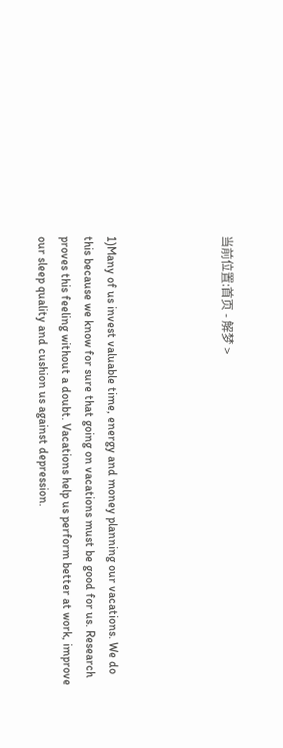当前位置:首页 - 解梦 >




1)Many of us invest valuable time, energy and money planning our vacations. We do this because we know for sure that going on vacations must be good for us. Research proves this feeling without a doubt. Vacations help us perform better at work, improve our sleep quality and cushion us against depression.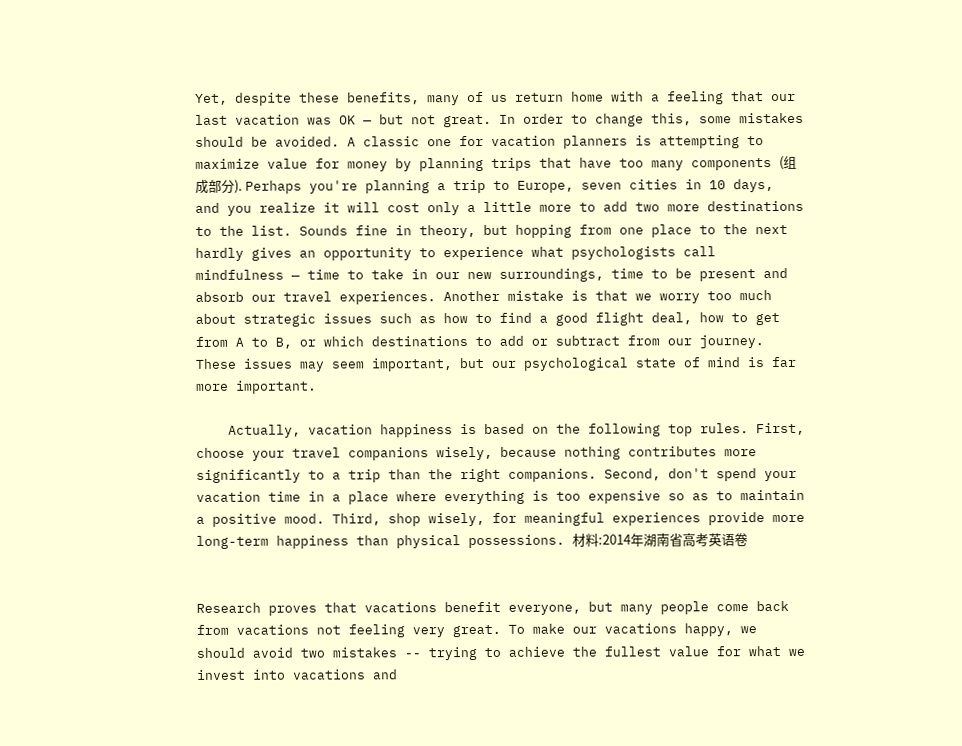Yet, despite these benefits, many of us return home with a feeling that our last vacation was OK — but not great. In order to change this, some mistakes should be avoided. A classic one for vacation planners is attempting to maximize value for money by planning trips that have too many components (组成部分). Perhaps you're planning a trip to Europe, seven cities in 10 days, and you realize it will cost only a little more to add two more destinations to the list. Sounds fine in theory, but hopping from one place to the next hardly gives an opportunity to experience what psychologists call mindfulness — time to take in our new surroundings, time to be present and absorb our travel experiences. Another mistake is that we worry too much about strategic issues such as how to find a good flight deal, how to get from A to B, or which destinations to add or subtract from our journey. These issues may seem important, but our psychological state of mind is far more important.

    Actually, vacation happiness is based on the following top rules. First, choose your travel companions wisely, because nothing contributes more significantly to a trip than the right companions. Second, don't spend your vacation time in a place where everything is too expensive so as to maintain a positive mood. Third, shop wisely, for meaningful experiences provide more long-term happiness than physical possessions. 材料:2014年湖南省高考英语卷


Research proves that vacations benefit everyone, but many people come back from vacations not feeling very great. To make our vacations happy, we should avoid two mistakes -- trying to achieve the fullest value for what we invest into vacations and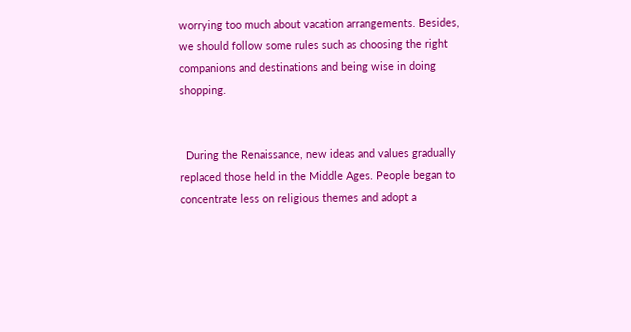worrying too much about vacation arrangements. Besides, we should follow some rules such as choosing the right companions and destinations and being wise in doing shopping.


  During the Renaissance, new ideas and values gradually replaced those held in the Middle Ages. People began to concentrate less on religious themes and adopt a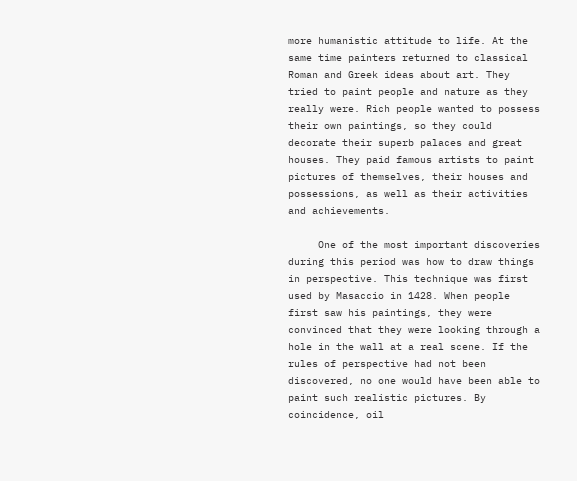more humanistic attitude to life. At the same time painters returned to classical Roman and Greek ideas about art. They tried to paint people and nature as they really were. Rich people wanted to possess their own paintings, so they could decorate their superb palaces and great houses. They paid famous artists to paint pictures of themselves, their houses and possessions, as well as their activities and achievements.

     One of the most important discoveries during this period was how to draw things in perspective. This technique was first used by Masaccio in 1428. When people first saw his paintings, they were convinced that they were looking through a hole in the wall at a real scene. If the rules of perspective had not been discovered, no one would have been able to paint such realistic pictures. By coincidence, oil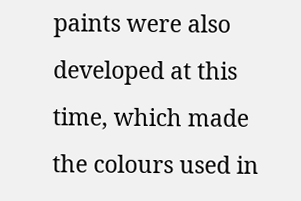paints were also developed at this time, which made the colours used in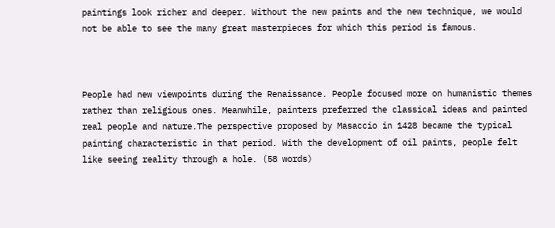paintings look richer and deeper. Without the new paints and the new technique, we would not be able to see the many great masterpieces for which this period is famous.



People had new viewpoints during the Renaissance. People focused more on humanistic themes rather than religious ones. Meanwhile, painters preferred the classical ideas and painted real people and nature.The perspective proposed by Masaccio in 1428 became the typical painting characteristic in that period. With the development of oil paints, people felt like seeing reality through a hole. (58 words)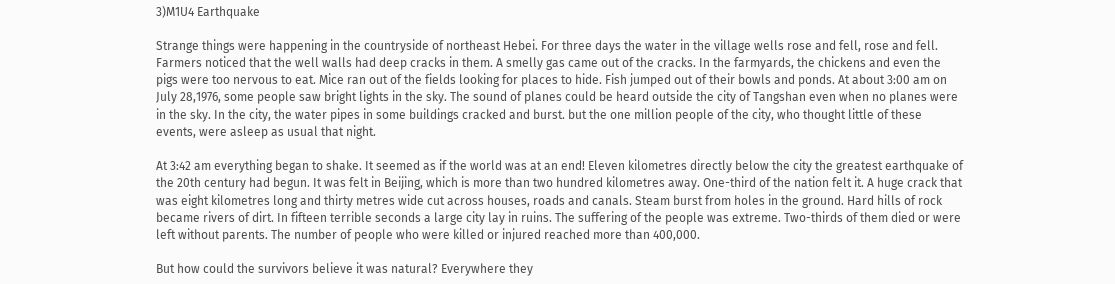3)M1U4 Earthquake

Strange things were happening in the countryside of northeast Hebei. For three days the water in the village wells rose and fell, rose and fell. Farmers noticed that the well walls had deep cracks in them. A smelly gas came out of the cracks. In the farmyards, the chickens and even the pigs were too nervous to eat. Mice ran out of the fields looking for places to hide. Fish jumped out of their bowls and ponds. At about 3:00 am on July 28,1976, some people saw bright lights in the sky. The sound of planes could be heard outside the city of Tangshan even when no planes were in the sky. In the city, the water pipes in some buildings cracked and burst. but the one million people of the city, who thought little of these events, were asleep as usual that night.

At 3:42 am everything began to shake. It seemed as if the world was at an end! Eleven kilometres directly below the city the greatest earthquake of the 20th century had begun. It was felt in Beijing, which is more than two hundred kilometres away. One-third of the nation felt it. A huge crack that was eight kilometres long and thirty metres wide cut across houses, roads and canals. Steam burst from holes in the ground. Hard hills of rock became rivers of dirt. In fifteen terrible seconds a large city lay in ruins. The suffering of the people was extreme. Two-thirds of them died or were left without parents. The number of people who were killed or injured reached more than 400,000.

But how could the survivors believe it was natural? Everywhere they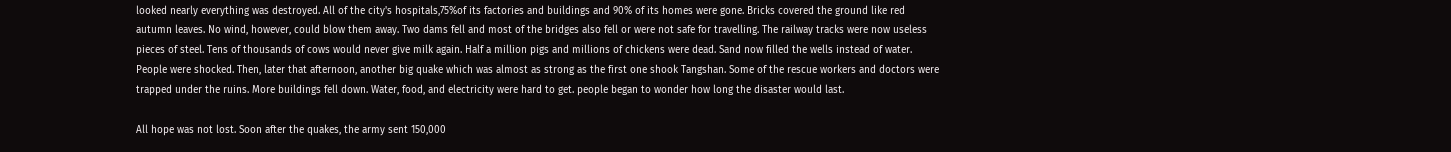looked nearly everything was destroyed. All of the city's hospitals,75%of its factories and buildings and 90% of its homes were gone. Bricks covered the ground like red autumn leaves. No wind, however, could blow them away. Two dams fell and most of the bridges also fell or were not safe for travelling. The railway tracks were now useless pieces of steel. Tens of thousands of cows would never give milk again. Half a million pigs and millions of chickens were dead. Sand now filled the wells instead of water. People were shocked. Then, later that afternoon, another big quake which was almost as strong as the first one shook Tangshan. Some of the rescue workers and doctors were trapped under the ruins. More buildings fell down. Water, food, and electricity were hard to get. people began to wonder how long the disaster would last.

All hope was not lost. Soon after the quakes, the army sent 150,000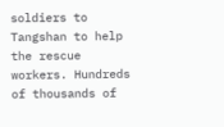soldiers to Tangshan to help the rescue workers. Hundreds of thousands of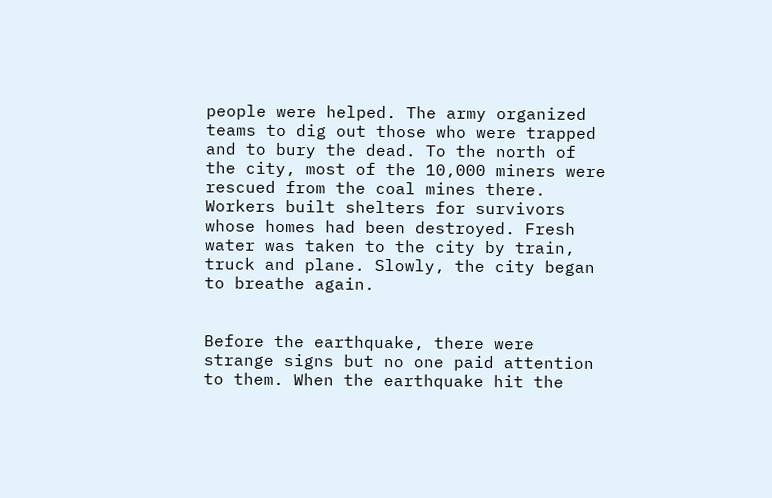people were helped. The army organized teams to dig out those who were trapped and to bury the dead. To the north of the city, most of the 10,000 miners were rescued from the coal mines there. Workers built shelters for survivors whose homes had been destroyed. Fresh water was taken to the city by train, truck and plane. Slowly, the city began to breathe again.


Before the earthquake, there were strange signs but no one paid attention to them. When the earthquake hit the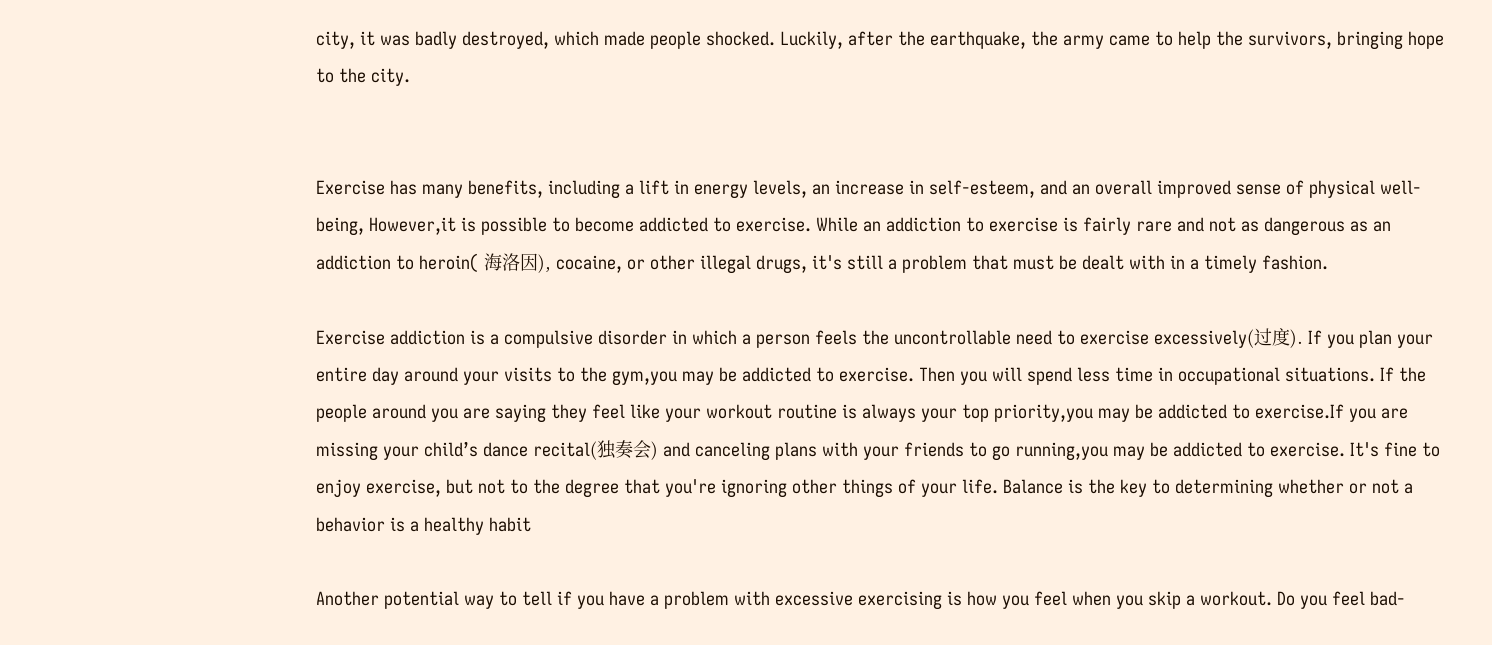city, it was badly destroyed, which made people shocked. Luckily, after the earthquake, the army came to help the survivors, bringing hope to the city.


Exercise has many benefits, including a lift in energy levels, an increase in self-esteem, and an overall improved sense of physical well-being, However,it is possible to become addicted to exercise. While an addiction to exercise is fairly rare and not as dangerous as an addiction to heroin( 海洛因), cocaine, or other illegal drugs, it's still a problem that must be dealt with in a timely fashion.

Exercise addiction is a compulsive disorder in which a person feels the uncontrollable need to exercise excessively(过度). If you plan your entire day around your visits to the gym,you may be addicted to exercise. Then you will spend less time in occupational situations. If the people around you are saying they feel like your workout routine is always your top priority,you may be addicted to exercise.If you are missing your child’s dance recital(独奏会) and canceling plans with your friends to go running,you may be addicted to exercise. It's fine to enjoy exercise, but not to the degree that you're ignoring other things of your life. Balance is the key to determining whether or not a behavior is a healthy habit

Another potential way to tell if you have a problem with excessive exercising is how you feel when you skip a workout. Do you feel bad-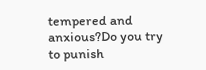tempered and anxious?Do you try to punish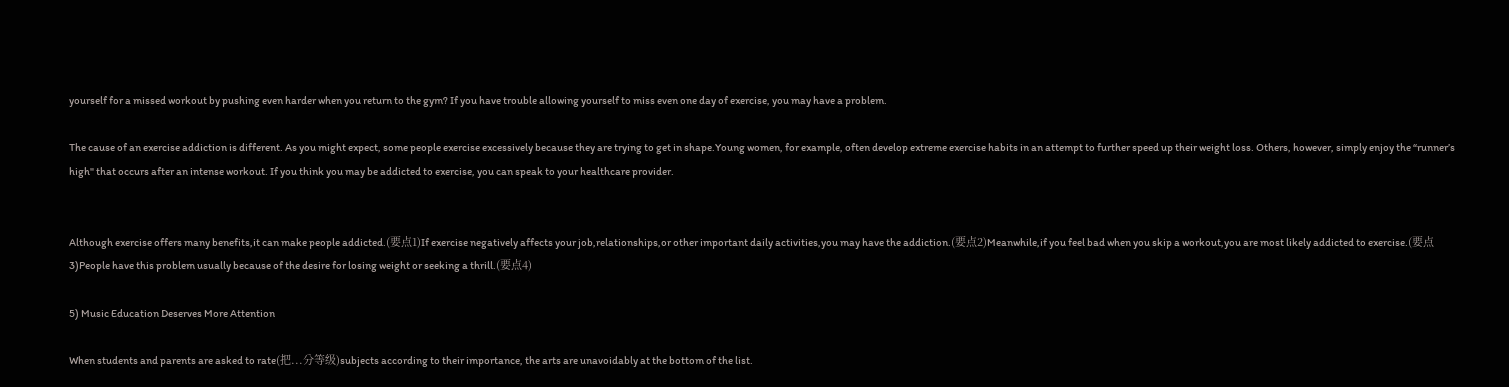yourself for a missed workout by pushing even harder when you return to the gym? If you have trouble allowing yourself to miss even one day of exercise, you may have a problem.

The cause of an exercise addiction is different. As you might expect, some people exercise excessively because they are trying to get in shape.Young women, for example, often develop extreme exercise habits in an attempt to further speed up their weight loss. Others, however, simply enjoy the “runner’s high" that occurs after an intense workout. If you think you may be addicted to exercise, you can speak to your healthcare provider.


Although exercise offers many benefits,it can make people addicted.(要点1)If exercise negatively affects your job,relationships,or other important daily activities,you may have the addiction.(要点2)Meanwhile,if you feel bad when you skip a workout,you are most likely addicted to exercise.(要点3)People have this problem usually because of the desire for losing weight or seeking a thrill.(要点4)

5) Music Education Deserves More Attention

When students and parents are asked to rate(把...分等级)subjects according to their importance, the arts are unavoidably at the bottom of the list.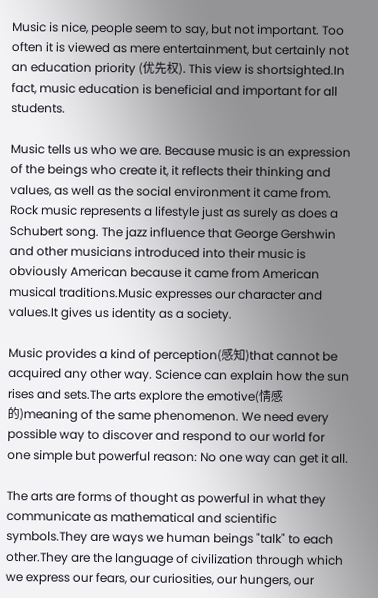Music is nice, people seem to say, but not important. Too often it is viewed as mere entertainment, but certainly not an education priority (优先权). This view is shortsighted.In fact, music education is beneficial and important for all students.

Music tells us who we are. Because music is an expression of the beings who create it, it reflects their thinking and values, as well as the social environment it came from. Rock music represents a lifestyle just as surely as does a Schubert song. The jazz influence that George Gershwin and other musicians introduced into their music is obviously American because it came from American musical traditions.Music expresses our character and values.It gives us identity as a society.

Music provides a kind of perception(感知)that cannot be acquired any other way. Science can explain how the sun rises and sets.The arts explore the emotive(情感的)meaning of the same phenomenon. We need every possible way to discover and respond to our world for one simple but powerful reason: No one way can get it all.

The arts are forms of thought as powerful in what they communicate as mathematical and scientific symbols.They are ways we human beings "talk" to each other.They are the language of civilization through which we express our fears, our curiosities, our hungers, our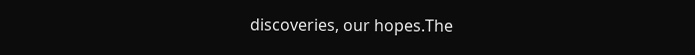discoveries, our hopes.The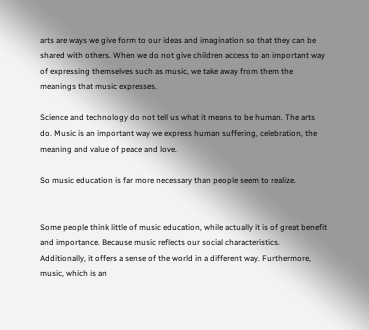arts are ways we give form to our ideas and imagination so that they can be shared with others. When we do not give children access to an important way of expressing themselves such as music, we take away from them the meanings that music expresses.

Science and technology do not tell us what it means to be human. The arts do. Music is an important way we express human suffering, celebration, the meaning and value of peace and love.

So music education is far more necessary than people seem to realize.


Some people think little of music education, while actually it is of great benefit and importance. Because music reflects our social characteristics. Additionally, it offers a sense of the world in a different way. Furthermore, music, which is an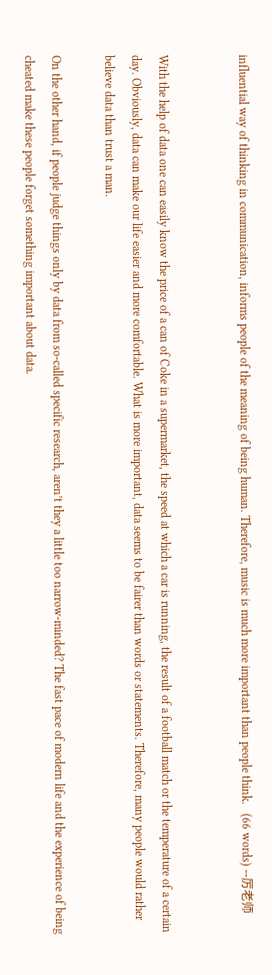influential way of thinking in communication, informs people of the meaning of being human. Therefore, music is much more important than people think.   (66 words) --厉老师


With the help of data one can easily know the price of a can of Coke in a supermarket, the speed at which a car is running, the result of a football match or the temperature of a certain day. Obviously, data can make our life easier and more comfortable. What is more important, data seems to be fairer than words or statements. Therefore, many people would rather believe data than trust a man.

On the other hand, if people judge things only by data from so-called specific research, aren’t they a little too narrow-minded? The fast pace of modern life and the experience of being cheated make these people forget something important about data.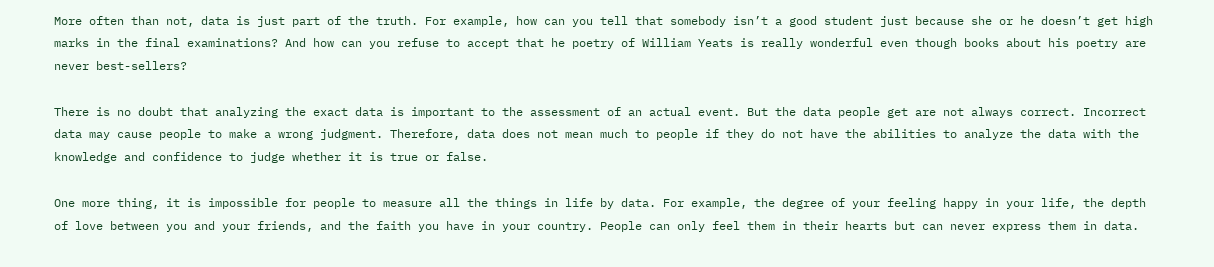More often than not, data is just part of the truth. For example, how can you tell that somebody isn’t a good student just because she or he doesn’t get high marks in the final examinations? And how can you refuse to accept that he poetry of William Yeats is really wonderful even though books about his poetry are never best-sellers?

There is no doubt that analyzing the exact data is important to the assessment of an actual event. But the data people get are not always correct. Incorrect data may cause people to make a wrong judgment. Therefore, data does not mean much to people if they do not have the abilities to analyze the data with the knowledge and confidence to judge whether it is true or false.

One more thing, it is impossible for people to measure all the things in life by data. For example, the degree of your feeling happy in your life, the depth of love between you and your friends, and the faith you have in your country. People can only feel them in their hearts but can never express them in data.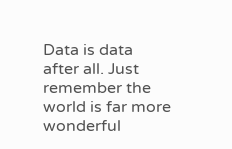Data is data after all. Just remember the world is far more wonderful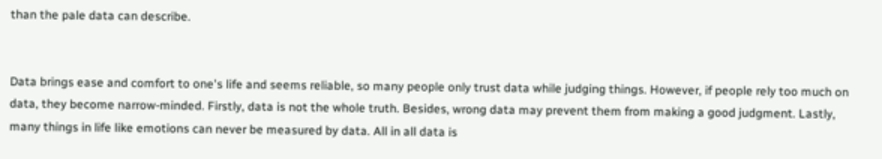than the pale data can describe.


Data brings ease and comfort to one's life and seems reliable, so many people only trust data while judging things. However, if people rely too much on data, they become narrow-minded. Firstly, data is not the whole truth. Besides, wrong data may prevent them from making a good judgment. Lastly, many things in life like emotions can never be measured by data. All in all data is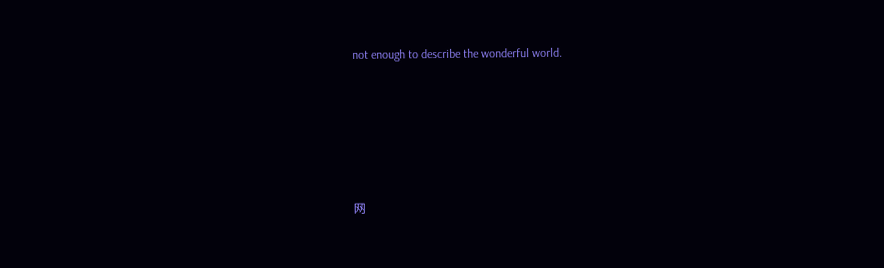not enough to describe the wonderful world.





网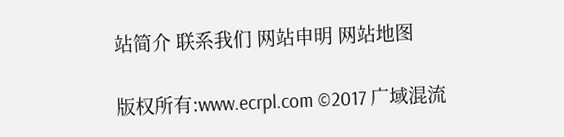站简介 联系我们 网站申明 网站地图

版权所有:www.ecrpl.com ©2017 广域混流